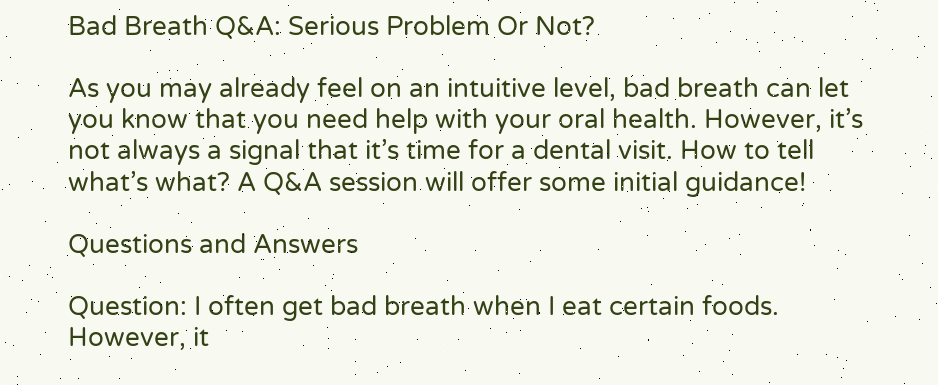Bad Breath Q&A: Serious Problem Or Not?

As you may already feel on an intuitive level, bad breath can let you know that you need help with your oral health. However, it’s not always a signal that it’s time for a dental visit. How to tell what’s what? A Q&A session will offer some initial guidance!

Questions and Answers

Question: I often get bad breath when I eat certain foods. However, it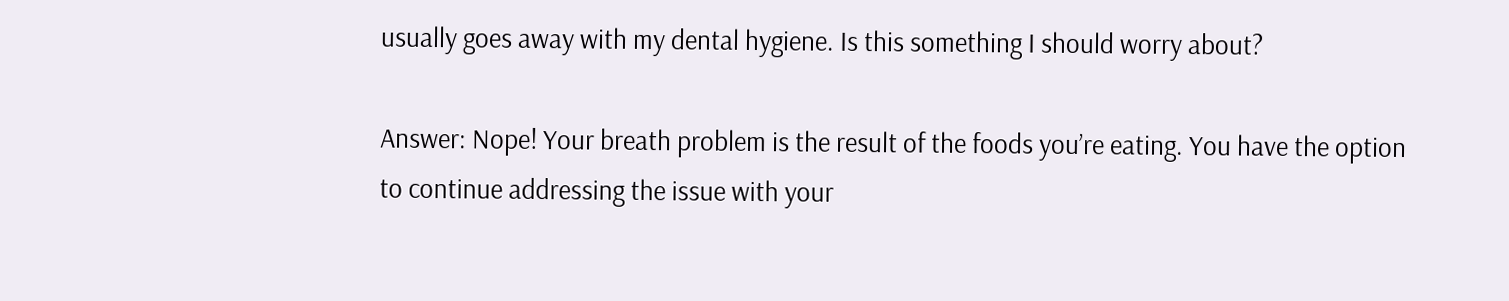usually goes away with my dental hygiene. Is this something I should worry about?

Answer: Nope! Your breath problem is the result of the foods you’re eating. You have the option to continue addressing the issue with your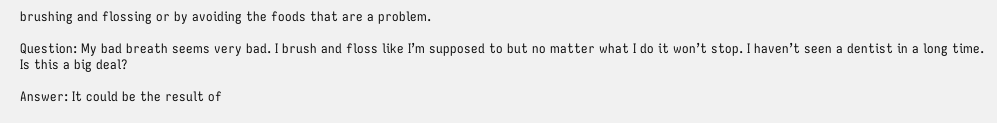brushing and flossing or by avoiding the foods that are a problem.

Question: My bad breath seems very bad. I brush and floss like I’m supposed to but no matter what I do it won’t stop. I haven’t seen a dentist in a long time. Is this a big deal?

Answer: It could be the result of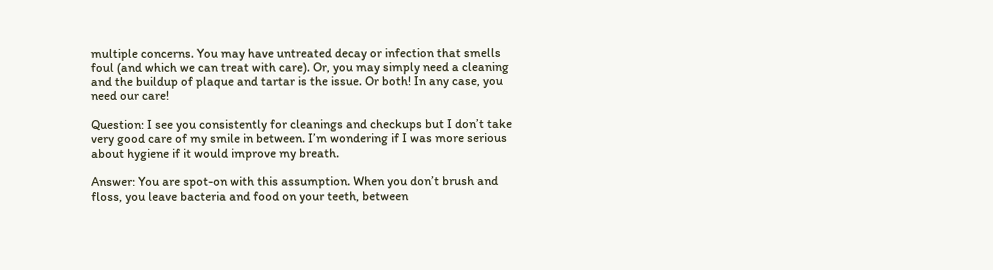multiple concerns. You may have untreated decay or infection that smells foul (and which we can treat with care). Or, you may simply need a cleaning and the buildup of plaque and tartar is the issue. Or both! In any case, you need our care!

Question: I see you consistently for cleanings and checkups but I don’t take very good care of my smile in between. I’m wondering if I was more serious about hygiene if it would improve my breath.

Answer: You are spot-on with this assumption. When you don’t brush and floss, you leave bacteria and food on your teeth, between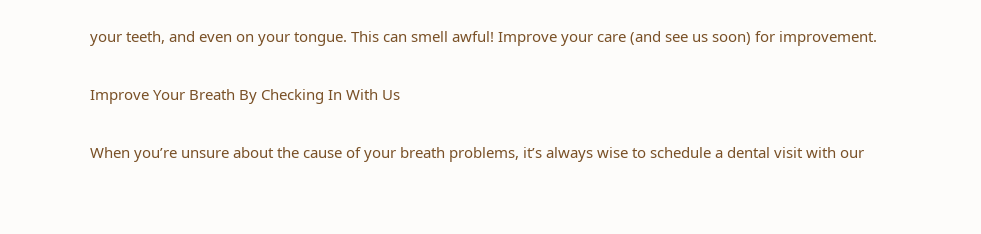your teeth, and even on your tongue. This can smell awful! Improve your care (and see us soon) for improvement.

Improve Your Breath By Checking In With Us

When you’re unsure about the cause of your breath problems, it’s always wise to schedule a dental visit with our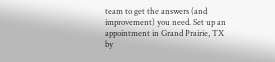team to get the answers (and improvement) you need. Set up an appointment in Grand Prairie, TX by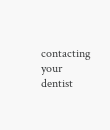contacting your dentist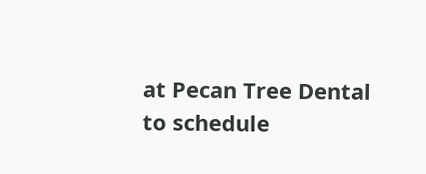at Pecan Tree Dental to schedule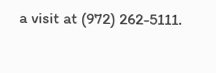a visit at (972) 262-5111.